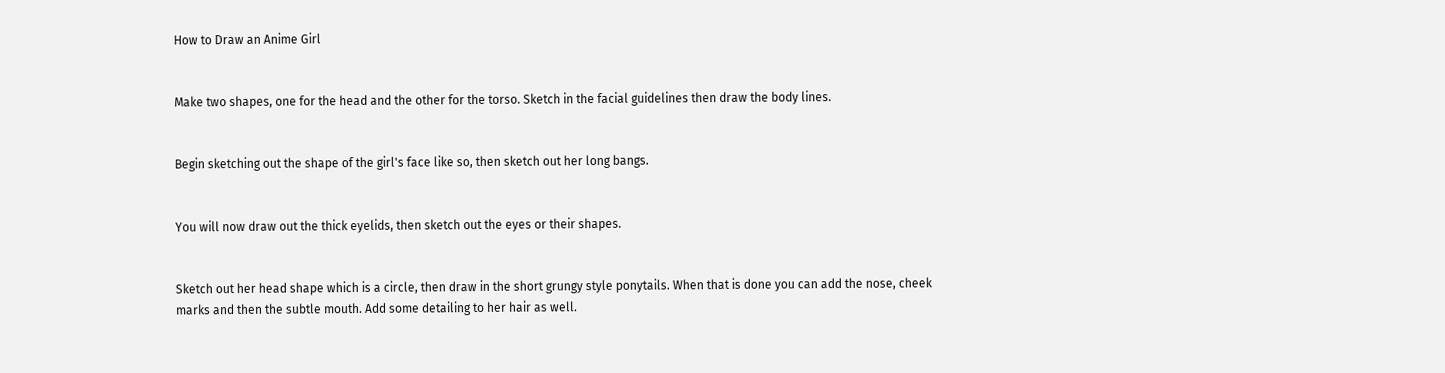How to Draw an Anime Girl


Make two shapes, one for the head and the other for the torso. Sketch in the facial guidelines then draw the body lines.


Begin sketching out the shape of the girl's face like so, then sketch out her long bangs.


You will now draw out the thick eyelids, then sketch out the eyes or their shapes.


Sketch out her head shape which is a circle, then draw in the short grungy style ponytails. When that is done you can add the nose, cheek marks and then the subtle mouth. Add some detailing to her hair as well.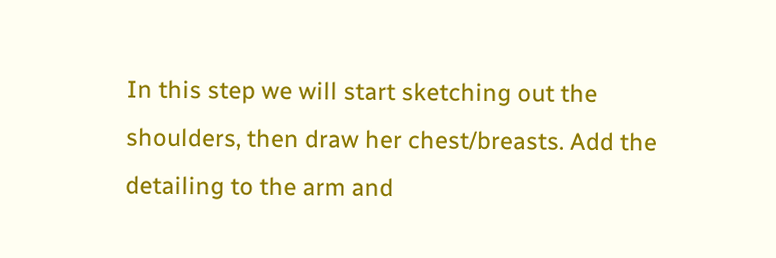In this step we will start sketching out the shoulders, then draw her chest/breasts. Add the detailing to the arm and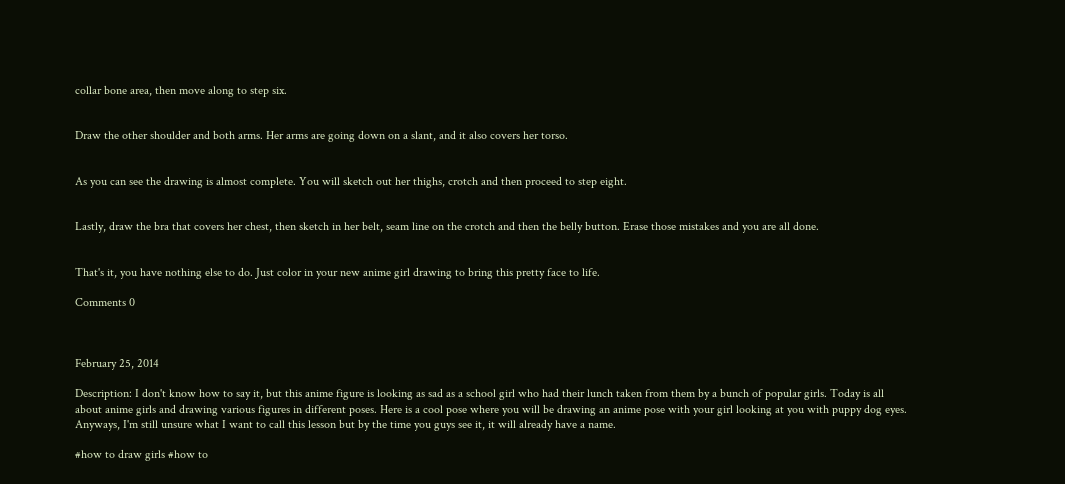collar bone area, then move along to step six.


Draw the other shoulder and both arms. Her arms are going down on a slant, and it also covers her torso.


As you can see the drawing is almost complete. You will sketch out her thighs, crotch and then proceed to step eight.


Lastly, draw the bra that covers her chest, then sketch in her belt, seam line on the crotch and then the belly button. Erase those mistakes and you are all done.


That's it, you have nothing else to do. Just color in your new anime girl drawing to bring this pretty face to life.

Comments 0



February 25, 2014

Description: I don't know how to say it, but this anime figure is looking as sad as a school girl who had their lunch taken from them by a bunch of popular girls. Today is all about anime girls and drawing various figures in different poses. Here is a cool pose where you will be drawing an anime pose with your girl looking at you with puppy dog eyes. Anyways, I'm still unsure what I want to call this lesson but by the time you guys see it, it will already have a name.

#how to draw girls #how to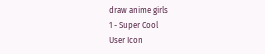draw anime girls
1 - Super Cool
User Icon